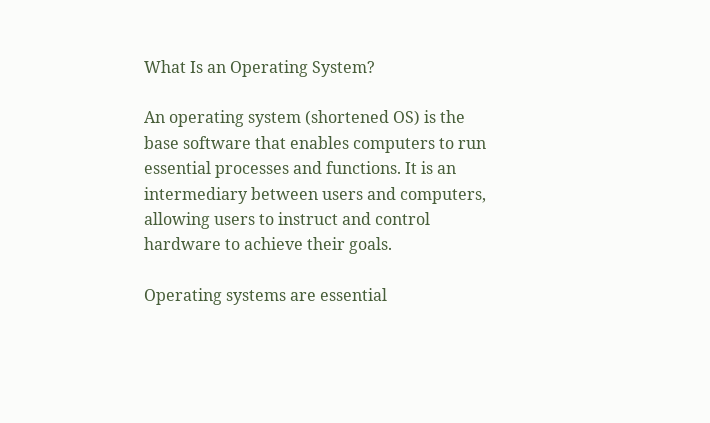What Is an Operating System?

An operating system (shortened OS) is the base software that enables computers to run essential processes and functions. It is an intermediary between users and computers, allowing users to instruct and control hardware to achieve their goals.

Operating systems are essential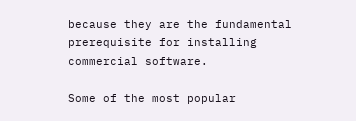because they are the fundamental prerequisite for installing commercial software.

Some of the most popular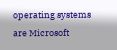operating systems are Microsoft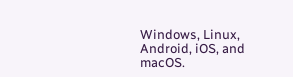Windows, Linux, Android, iOS, and macOS.